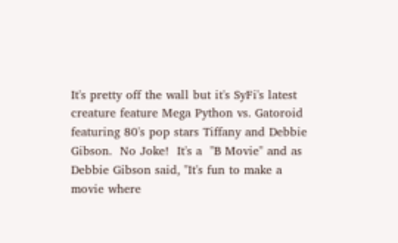It's pretty off the wall but it's SyFi's latest creature feature Mega Python vs. Gatoroid featuring 80's pop stars Tiffany and Debbie Gibson.  No Joke!  It's a  "B Movie" and as Debbie Gibson said, "It's fun to make a movie where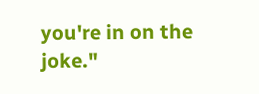you're in on the joke."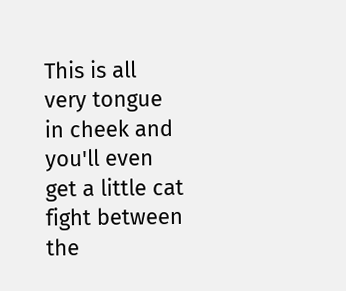This is all very tongue in cheek and you'll even get a little cat fight between the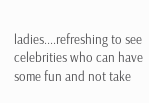ladies....refreshing to see celebrities who can have some fun and not take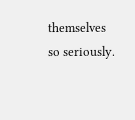themselves so seriously.